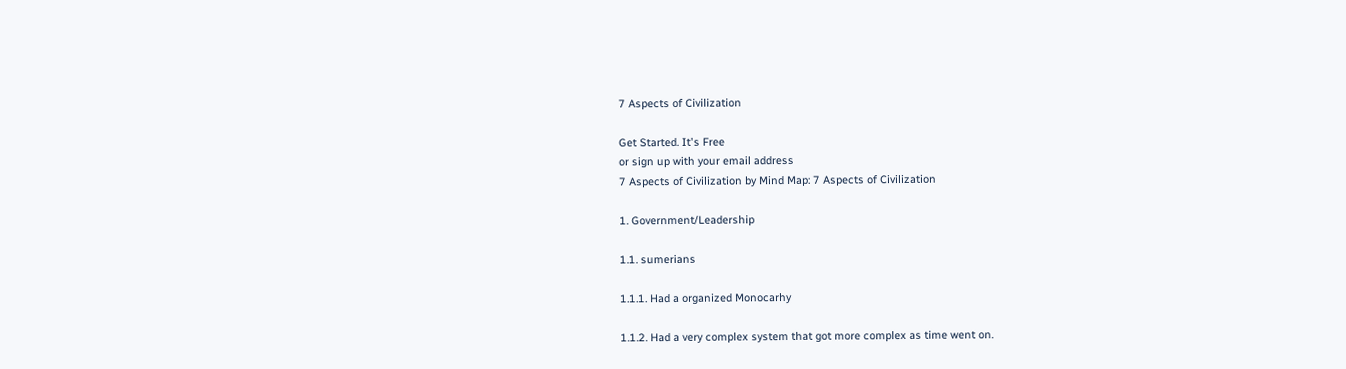7 Aspects of Civilization

Get Started. It's Free
or sign up with your email address
7 Aspects of Civilization by Mind Map: 7 Aspects of Civilization

1. Government/Leadership

1.1. sumerians

1.1.1. Had a organized Monocarhy

1.1.2. Had a very complex system that got more complex as time went on.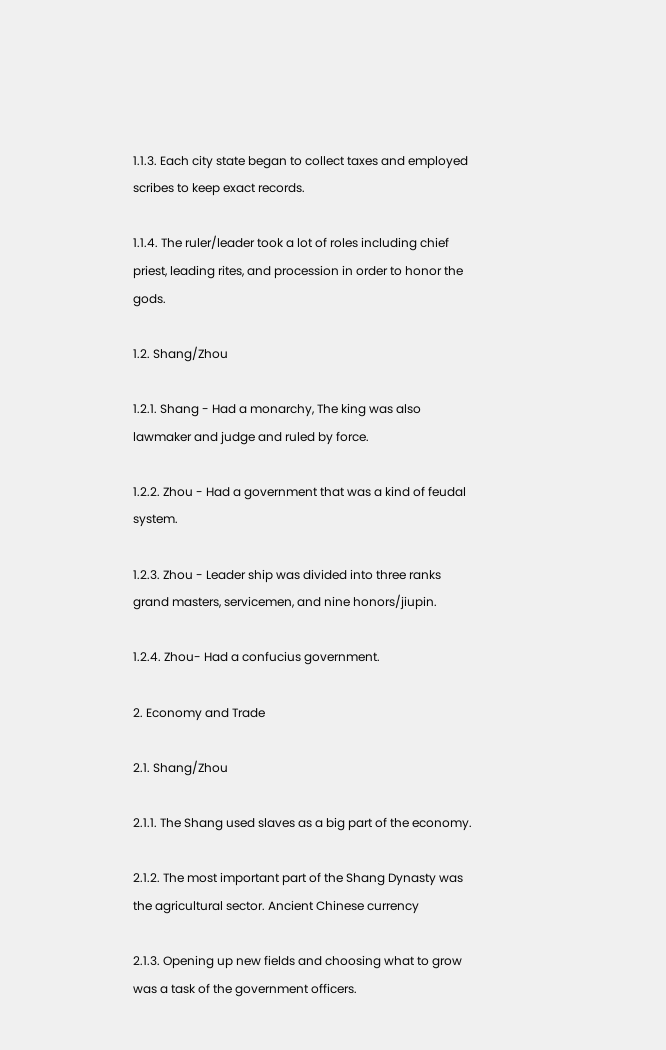1.1.3. Each city state began to collect taxes and employed scribes to keep exact records.

1.1.4. The ruler/leader took a lot of roles including chief priest, leading rites, and procession in order to honor the gods.

1.2. Shang/Zhou

1.2.1. Shang - Had a monarchy, The king was also lawmaker and judge and ruled by force.

1.2.2. Zhou - Had a government that was a kind of feudal system.

1.2.3. Zhou - Leader ship was divided into three ranks grand masters, servicemen, and nine honors/jiupin.

1.2.4. Zhou- Had a confucius government.

2. Economy and Trade

2.1. Shang/Zhou

2.1.1. The Shang used slaves as a big part of the economy.

2.1.2. The most important part of the Shang Dynasty was the agricultural sector. Ancient Chinese currency

2.1.3. Opening up new fields and choosing what to grow was a task of the government officers.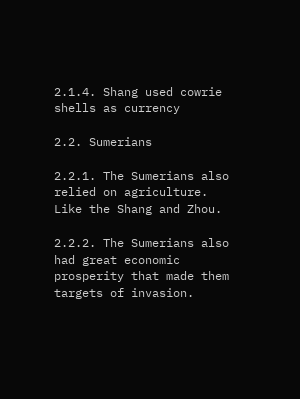2.1.4. Shang used cowrie shells as currency

2.2. Sumerians

2.2.1. The Sumerians also relied on agriculture. Like the Shang and Zhou.

2.2.2. The Sumerians also had great economic prosperity that made them targets of invasion.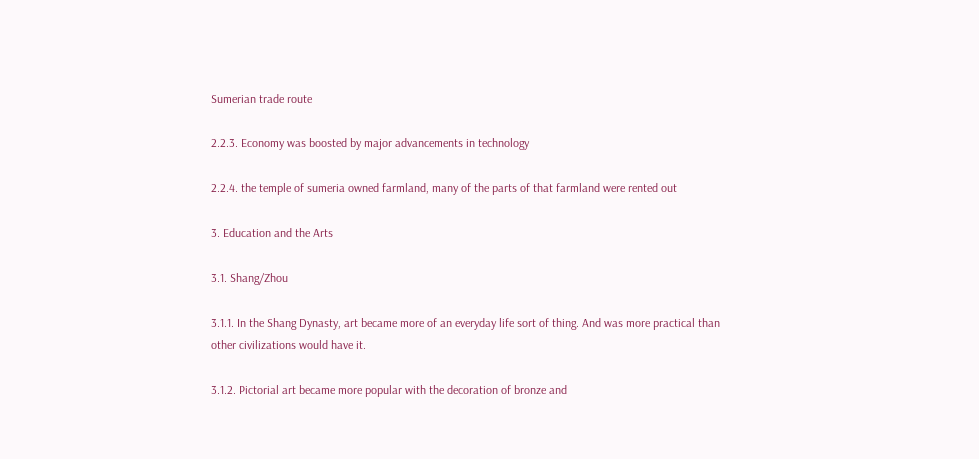Sumerian trade route

2.2.3. Economy was boosted by major advancements in technology

2.2.4. the temple of sumeria owned farmland, many of the parts of that farmland were rented out

3. Education and the Arts

3.1. Shang/Zhou

3.1.1. In the Shang Dynasty, art became more of an everyday life sort of thing. And was more practical than other civilizations would have it.

3.1.2. Pictorial art became more popular with the decoration of bronze and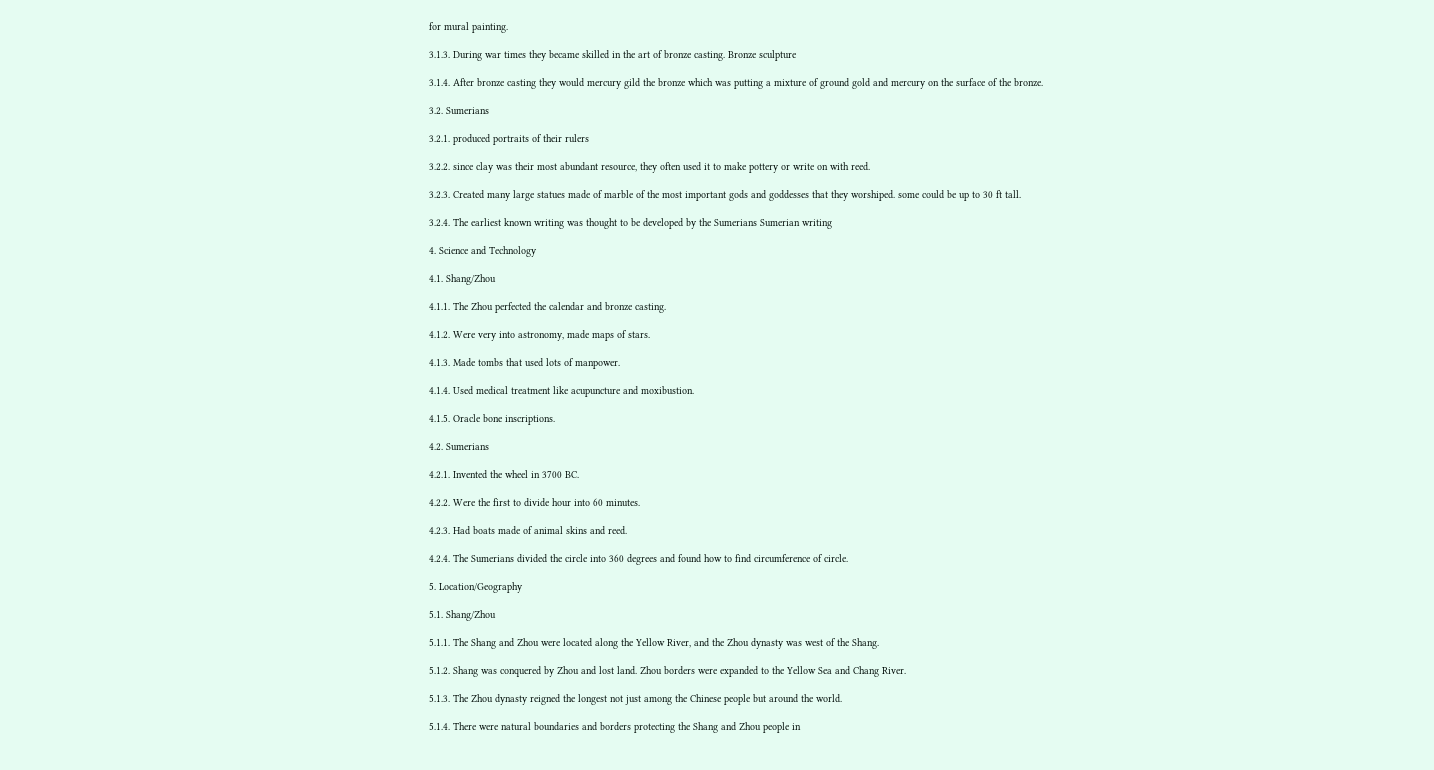for mural painting.

3.1.3. During war times they became skilled in the art of bronze casting. Bronze sculpture

3.1.4. After bronze casting they would mercury gild the bronze which was putting a mixture of ground gold and mercury on the surface of the bronze.

3.2. Sumerians

3.2.1. produced portraits of their rulers

3.2.2. since clay was their most abundant resource, they often used it to make pottery or write on with reed.

3.2.3. Created many large statues made of marble of the most important gods and goddesses that they worshiped. some could be up to 30 ft tall.

3.2.4. The earliest known writing was thought to be developed by the Sumerians Sumerian writing

4. Science and Technology

4.1. Shang/Zhou

4.1.1. The Zhou perfected the calendar and bronze casting.

4.1.2. Were very into astronomy, made maps of stars.

4.1.3. Made tombs that used lots of manpower.

4.1.4. Used medical treatment like acupuncture and moxibustion.

4.1.5. Oracle bone inscriptions.

4.2. Sumerians

4.2.1. Invented the wheel in 3700 BC.

4.2.2. Were the first to divide hour into 60 minutes.

4.2.3. Had boats made of animal skins and reed.

4.2.4. The Sumerians divided the circle into 360 degrees and found how to find circumference of circle.

5. Location/Geography

5.1. Shang/Zhou

5.1.1. The Shang and Zhou were located along the Yellow River, and the Zhou dynasty was west of the Shang.

5.1.2. Shang was conquered by Zhou and lost land. Zhou borders were expanded to the Yellow Sea and Chang River.

5.1.3. The Zhou dynasty reigned the longest not just among the Chinese people but around the world.

5.1.4. There were natural boundaries and borders protecting the Shang and Zhou people in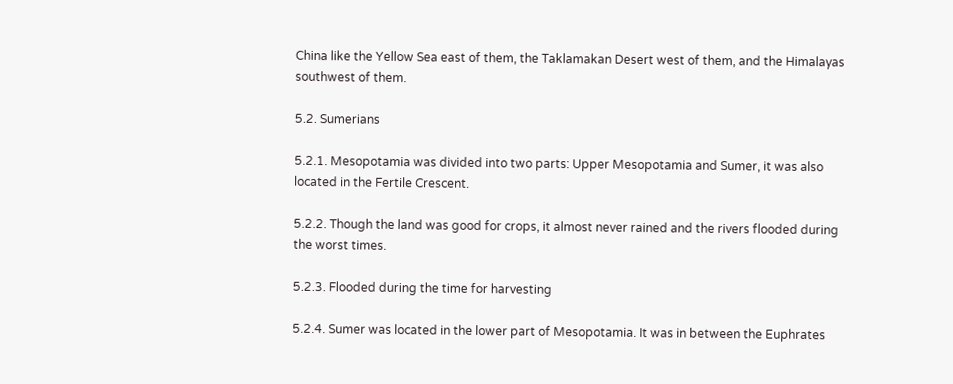China like the Yellow Sea east of them, the Taklamakan Desert west of them, and the Himalayas southwest of them.

5.2. Sumerians

5.2.1. Mesopotamia was divided into two parts: Upper Mesopotamia and Sumer, it was also located in the Fertile Crescent.

5.2.2. Though the land was good for crops, it almost never rained and the rivers flooded during the worst times.

5.2.3. Flooded during the time for harvesting

5.2.4. Sumer was located in the lower part of Mesopotamia. It was in between the Euphrates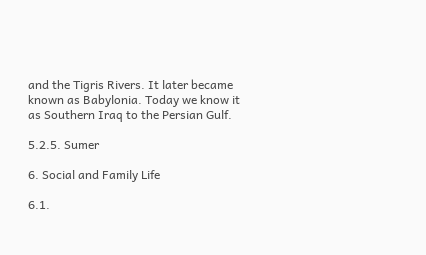and the Tigris Rivers. It later became known as Babylonia. Today we know it as Southern Iraq to the Persian Gulf.

5.2.5. Sumer

6. Social and Family Life

6.1.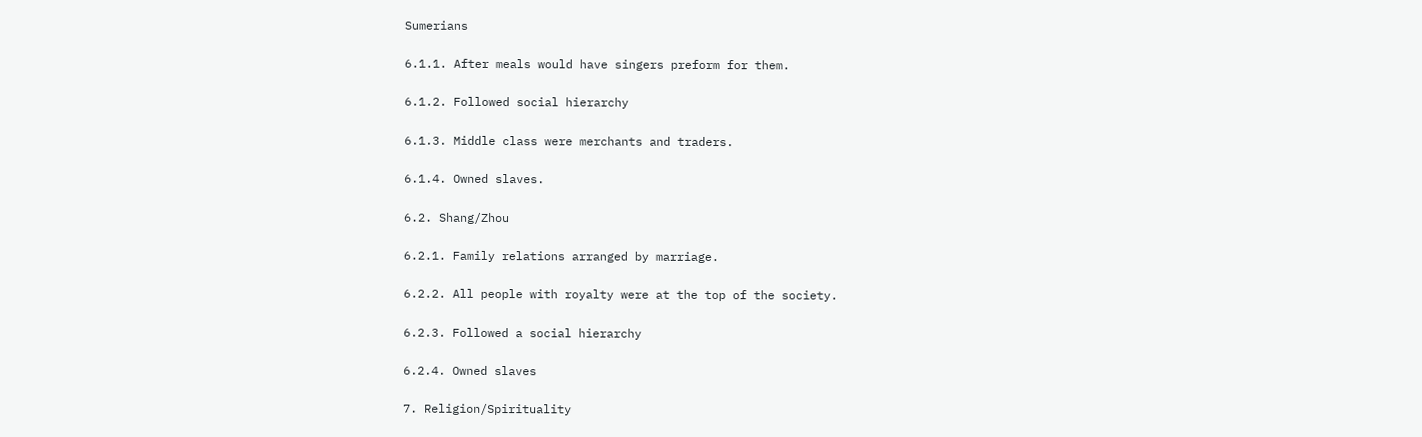Sumerians

6.1.1. After meals would have singers preform for them.

6.1.2. Followed social hierarchy

6.1.3. Middle class were merchants and traders.

6.1.4. Owned slaves.

6.2. Shang/Zhou

6.2.1. Family relations arranged by marriage.

6.2.2. All people with royalty were at the top of the society.

6.2.3. Followed a social hierarchy

6.2.4. Owned slaves

7. Religion/Spirituality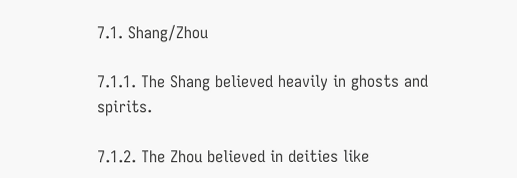7.1. Shang/Zhou

7.1.1. The Shang believed heavily in ghosts and spirits.

7.1.2. The Zhou believed in deities like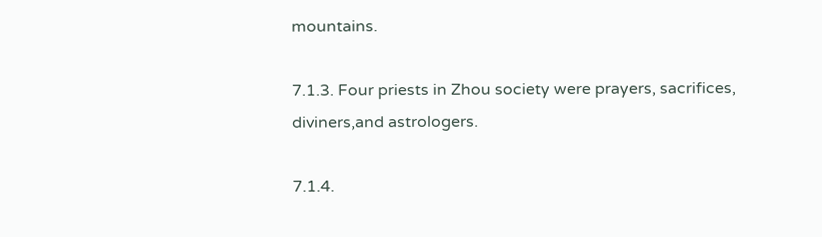mountains.

7.1.3. Four priests in Zhou society were prayers, sacrifices, diviners,and astrologers.

7.1.4.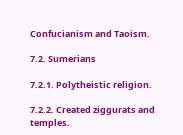Confucianism and Taoism.

7.2. Sumerians

7.2.1. Polytheistic religion.

7.2.2. Created ziggurats and temples.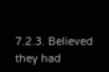7.2.3. Believed they had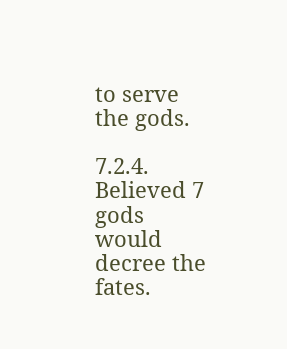to serve the gods.

7.2.4. Believed 7 gods would decree the fates.